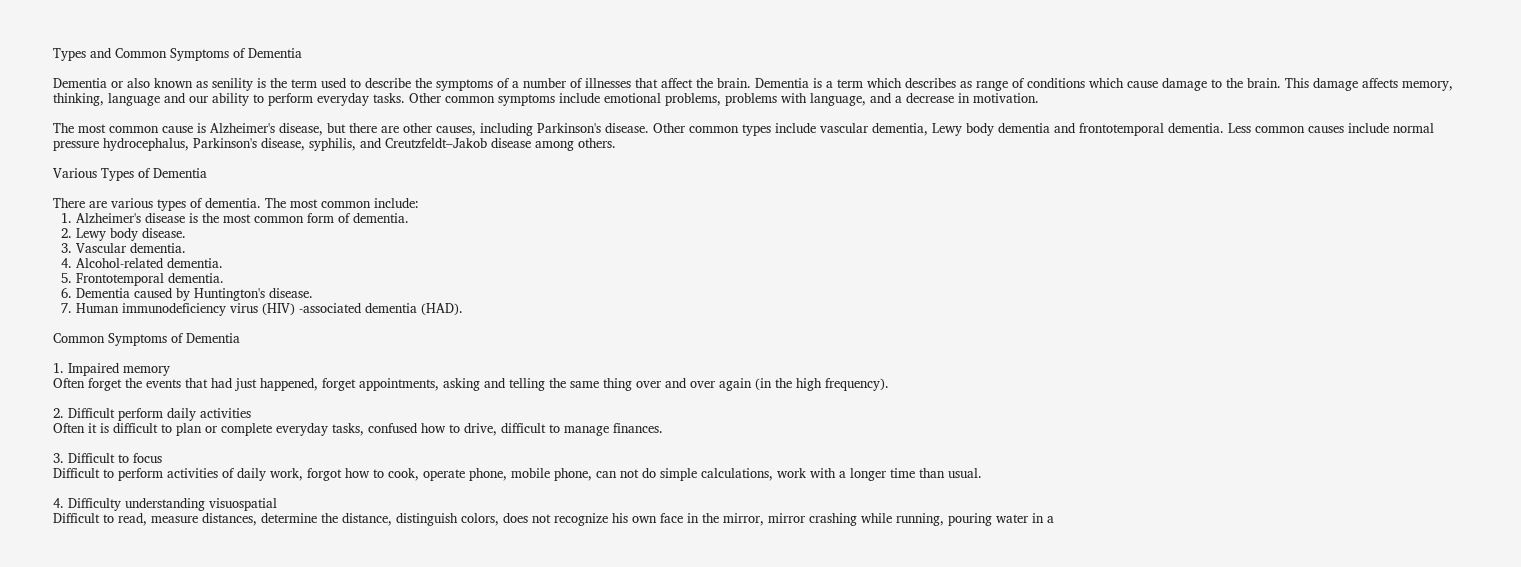Types and Common Symptoms of Dementia

Dementia or also known as senility is the term used to describe the symptoms of a number of illnesses that affect the brain. Dementia is a term which describes as range of conditions which cause damage to the brain. This damage affects memory, thinking, language and our ability to perform everyday tasks. Other common symptoms include emotional problems, problems with language, and a decrease in motivation.

The most common cause is Alzheimer's disease, but there are other causes, including Parkinson's disease. Other common types include vascular dementia, Lewy body dementia and frontotemporal dementia. Less common causes include normal pressure hydrocephalus, Parkinson's disease, syphilis, and Creutzfeldt–Jakob disease among others.

Various Types of Dementia

There are various types of dementia. The most common include:
  1. Alzheimer's disease is the most common form of dementia.
  2. Lewy body disease.
  3. Vascular dementia.
  4. Alcohol-related dementia.
  5. Frontotemporal dementia.
  6. Dementia caused by Huntington's disease.
  7. Human immunodeficiency virus (HIV) -associated dementia (HAD).

Common Symptoms of Dementia

1. Impaired memory
Often forget the events that had just happened, forget appointments, asking and telling the same thing over and over again (in the high frequency).

2. Difficult perform daily activities
Often it is difficult to plan or complete everyday tasks, confused how to drive, difficult to manage finances.

3. Difficult to focus
Difficult to perform activities of daily work, forgot how to cook, operate phone, mobile phone, can not do simple calculations, work with a longer time than usual.

4. Difficulty understanding visuospatial
Difficult to read, measure distances, determine the distance, distinguish colors, does not recognize his own face in the mirror, mirror crashing while running, pouring water in a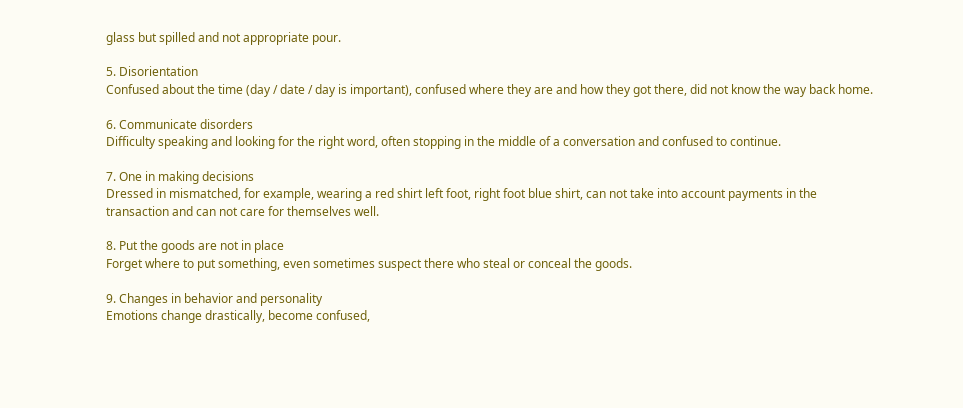glass but spilled and not appropriate pour.

5. Disorientation
Confused about the time (day / date / day is important), confused where they are and how they got there, did not know the way back home.

6. Communicate disorders
Difficulty speaking and looking for the right word, often stopping in the middle of a conversation and confused to continue.

7. One in making decisions
Dressed in mismatched, for example, wearing a red shirt left foot, right foot blue shirt, can not take into account payments in the transaction and can not care for themselves well.

8. Put the goods are not in place
Forget where to put something, even sometimes suspect there who steal or conceal the goods.

9. Changes in behavior and personality
Emotions change drastically, become confused,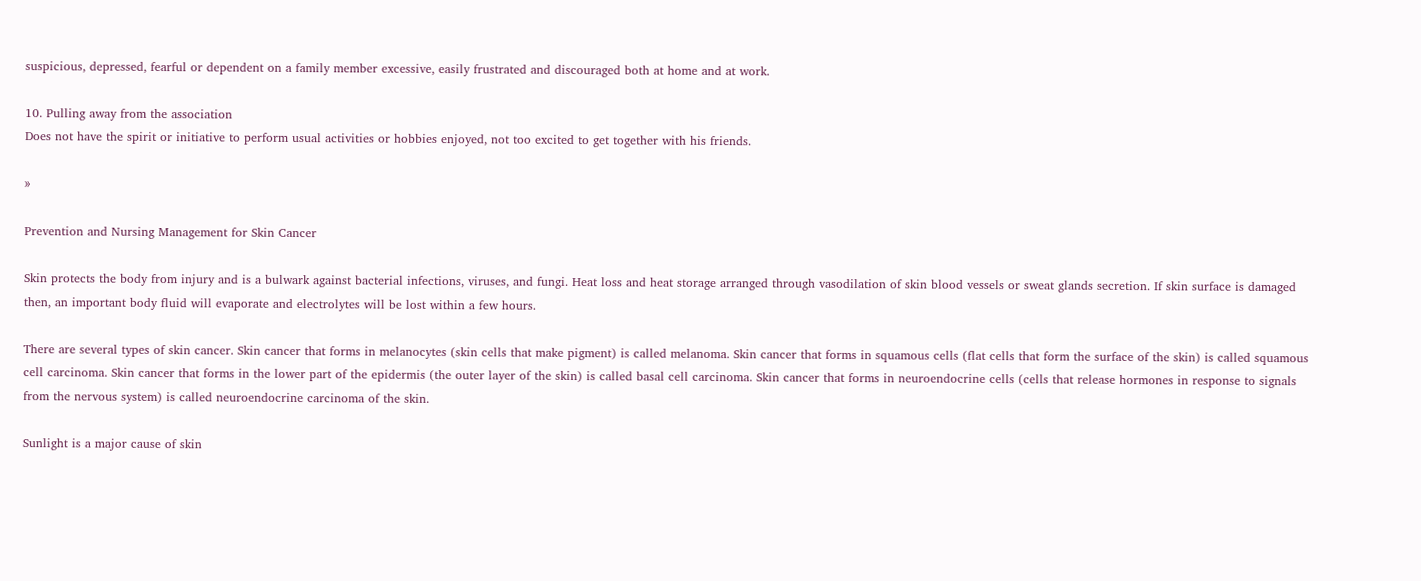suspicious, depressed, fearful or dependent on a family member excessive, easily frustrated and discouraged both at home and at work.

10. Pulling away from the association
Does not have the spirit or initiative to perform usual activities or hobbies enjoyed, not too excited to get together with his friends.

»

Prevention and Nursing Management for Skin Cancer

Skin protects the body from injury and is a bulwark against bacterial infections, viruses, and fungi. Heat loss and heat storage arranged through vasodilation of skin blood vessels or sweat glands secretion. If skin surface is damaged then, an important body fluid will evaporate and electrolytes will be lost within a few hours.

There are several types of skin cancer. Skin cancer that forms in melanocytes (skin cells that make pigment) is called melanoma. Skin cancer that forms in squamous cells (flat cells that form the surface of the skin) is called squamous cell carcinoma. Skin cancer that forms in the lower part of the epidermis (the outer layer of the skin) is called basal cell carcinoma. Skin cancer that forms in neuroendocrine cells (cells that release hormones in response to signals from the nervous system) is called neuroendocrine carcinoma of the skin.

Sunlight is a major cause of skin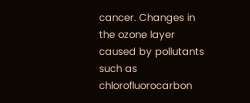cancer. Changes in the ozone layer caused by pollutants such as chlorofluorocarbon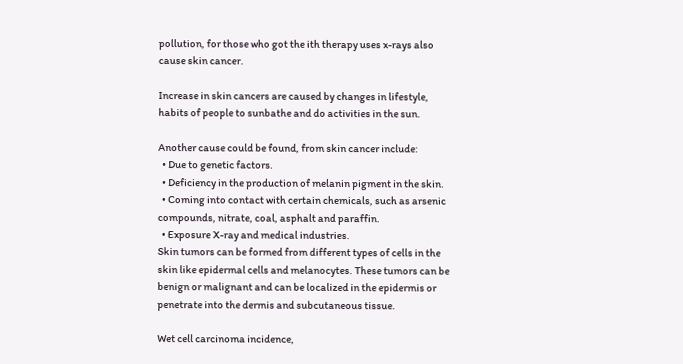pollution, for those who got the ith therapy uses x-rays also cause skin cancer.

Increase in skin cancers are caused by changes in lifestyle, habits of people to sunbathe and do activities in the sun.

Another cause could be found, from skin cancer include:
  • Due to genetic factors.
  • Deficiency in the production of melanin pigment in the skin.
  • Coming into contact with certain chemicals, such as arsenic compounds, nitrate, coal, asphalt and paraffin.
  • Exposure X-ray and medical industries.
Skin tumors can be formed from different types of cells in the skin like epidermal cells and melanocytes. These tumors can be benign or malignant and can be localized in the epidermis or penetrate into the dermis and subcutaneous tissue.

Wet cell carcinoma incidence,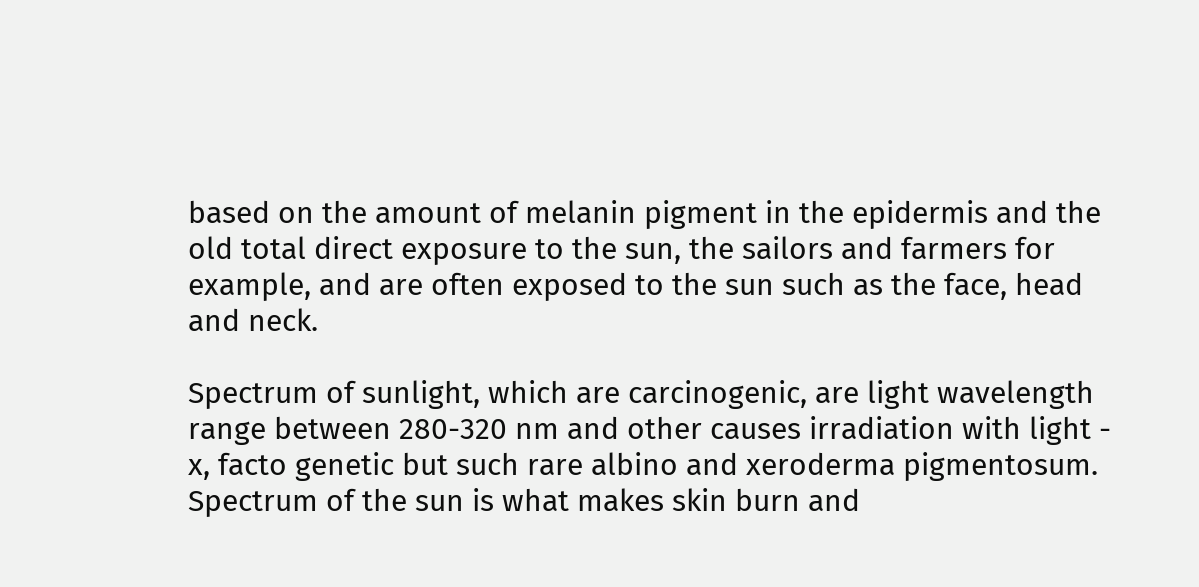based on the amount of melanin pigment in the epidermis and the old total direct exposure to the sun, the sailors and farmers for example, and are often exposed to the sun such as the face, head and neck.

Spectrum of sunlight, which are carcinogenic, are light wavelength range between 280-320 nm and other causes irradiation with light - x, facto genetic but such rare albino and xeroderma pigmentosum.
Spectrum of the sun is what makes skin burn and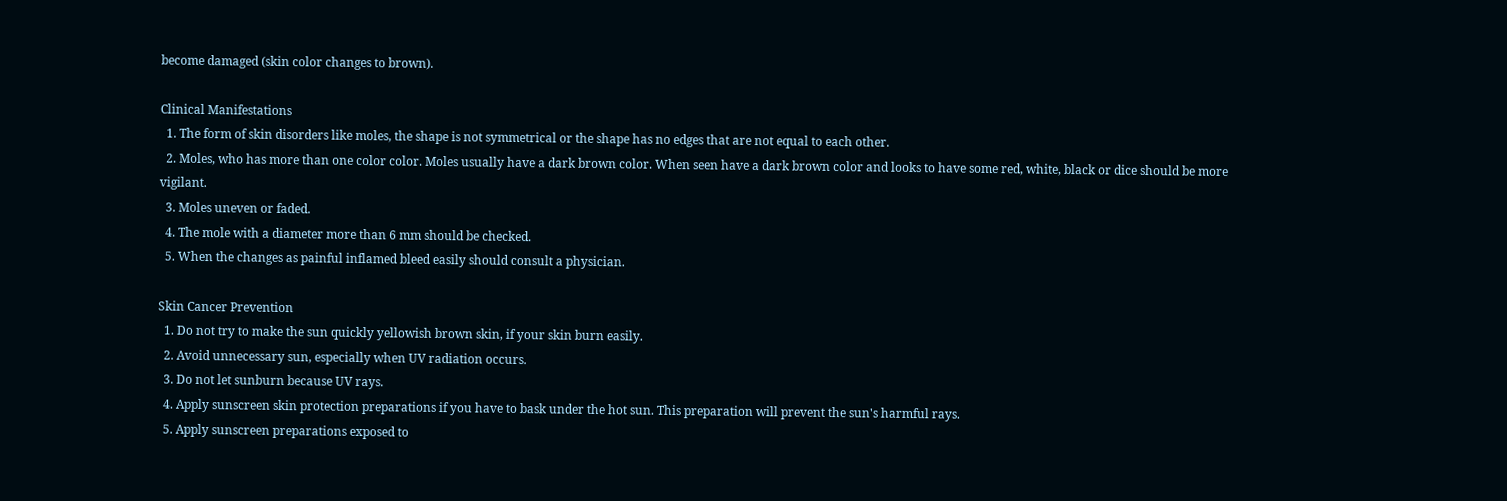become damaged (skin color changes to brown).

Clinical Manifestations
  1. The form of skin disorders like moles, the shape is not symmetrical or the shape has no edges that are not equal to each other.
  2. Moles, who has more than one color color. Moles usually have a dark brown color. When seen have a dark brown color and looks to have some red, white, black or dice should be more vigilant.
  3. Moles uneven or faded.
  4. The mole with a diameter more than 6 mm should be checked.
  5. When the changes as painful inflamed bleed easily should consult a physician.

Skin Cancer Prevention
  1. Do not try to make the sun quickly yellowish brown skin, if your skin burn easily.
  2. Avoid unnecessary sun, especially when UV radiation occurs.
  3. Do not let sunburn because UV rays.
  4. Apply sunscreen skin protection preparations if you have to bask under the hot sun. This preparation will prevent the sun's harmful rays.
  5. Apply sunscreen preparations exposed to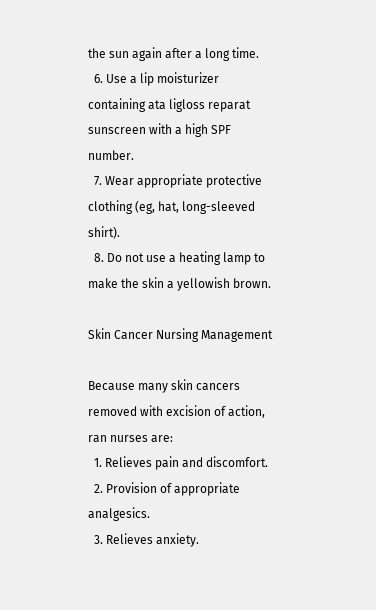the sun again after a long time.
  6. Use a lip moisturizer containing ata ligloss reparat sunscreen with a high SPF number.
  7. Wear appropriate protective clothing (eg, hat, long-sleeved shirt).
  8. Do not use a heating lamp to make the skin a yellowish brown.

Skin Cancer Nursing Management

Because many skin cancers removed with excision of action, ran nurses are:
  1. Relieves pain and discomfort.
  2. Provision of appropriate analgesics.
  3. Relieves anxiety.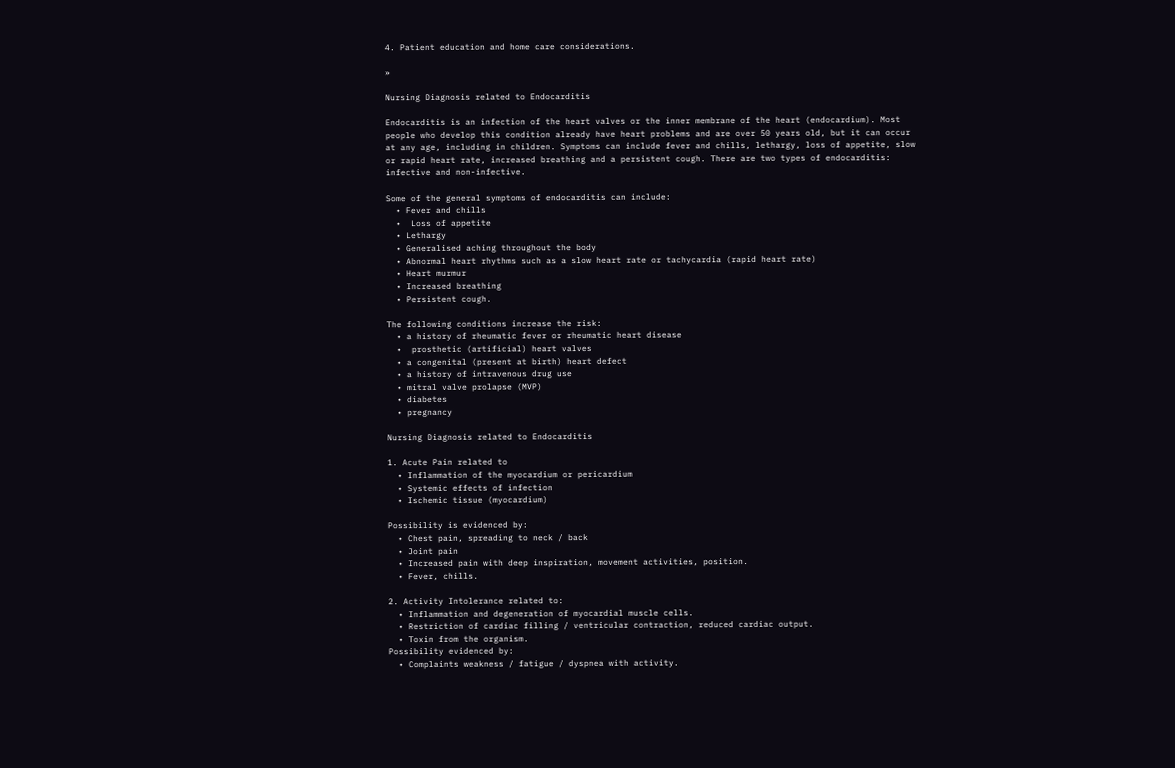4. Patient education and home care considerations.

»

Nursing Diagnosis related to Endocarditis

Endocarditis is an infection of the heart valves or the inner membrane of the heart (endocardium). Most people who develop this condition already have heart problems and are over 50 years old, but it can occur at any age, including in children. Symptoms can include fever and chills, lethargy, loss of appetite, slow or rapid heart rate, increased breathing and a persistent cough. There are two types of endocarditis: infective and non-infective.

Some of the general symptoms of endocarditis can include:
  • Fever and chills
  •  Loss of appetite
  • Lethargy
  • Generalised aching throughout the body
  • Abnormal heart rhythms such as a slow heart rate or tachycardia (rapid heart rate)
  • Heart murmur
  • Increased breathing
  • Persistent cough.

The following conditions increase the risk:
  • a history of rheumatic fever or rheumatic heart disease
  •  prosthetic (artificial) heart valves
  • a congenital (present at birth) heart defect
  • a history of intravenous drug use
  • mitral valve prolapse (MVP)
  • diabetes
  • pregnancy

Nursing Diagnosis related to Endocarditis

1. Acute Pain related to
  • Inflammation of the myocardium or pericardium
  • Systemic effects of infection
  • Ischemic tissue (myocardium)

Possibility is evidenced by:
  • Chest pain, spreading to neck / back
  • Joint pain
  • Increased pain with deep inspiration, movement activities, position.
  • Fever, chills.

2. Activity Intolerance related to:
  • Inflammation and degeneration of myocardial muscle cells.
  • Restriction of cardiac filling / ventricular contraction, reduced cardiac output.
  • Toxin from the organism.
Possibility evidenced by:
  • Complaints weakness / fatigue / dyspnea with activity.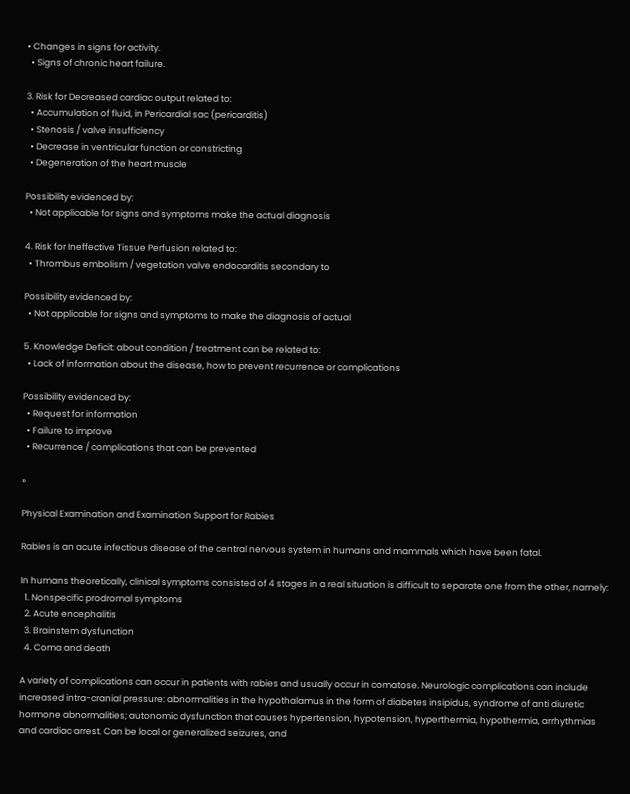• Changes in signs for activity.
  • Signs of chronic heart failure.

3. Risk for Decreased cardiac output related to:
  • Accumulation of fluid, in Pericardial sac (pericarditis)
  • Stenosis / valve insufficiency
  • Decrease in ventricular function or constricting
  • Degeneration of the heart muscle

Possibility evidenced by:
  • Not applicable for signs and symptoms make the actual diagnosis

4. Risk for Ineffective Tissue Perfusion related to:
  • Thrombus embolism / vegetation valve endocarditis secondary to

Possibility evidenced by:
  • Not applicable for signs and symptoms to make the diagnosis of actual

5. Knowledge Deficit: about condition / treatment can be related to:
  • Lack of information about the disease, how to prevent recurrence or complications

Possibility evidenced by:
  • Request for information
  • Failure to improve
  • Recurrence / complications that can be prevented

»

Physical Examination and Examination Support for Rabies

Rabies is an acute infectious disease of the central nervous system in humans and mammals which have been fatal.

In humans theoretically, clinical symptoms consisted of 4 stages in a real situation is difficult to separate one from the other, namely:
  1. Nonspecific prodromal symptoms
  2. Acute encephalitis
  3. Brainstem dysfunction
  4. Coma and death

A variety of complications can occur in patients with rabies and usually occur in comatose. Neurologic complications can include increased intra-cranial pressure: abnormalities in the hypothalamus in the form of diabetes insipidus, syndrome of anti diuretic hormone abnormalities; autonomic dysfunction that causes hypertension, hypotension, hyperthermia, hypothermia, arrhythmias and cardiac arrest. Can be local or generalized seizures, and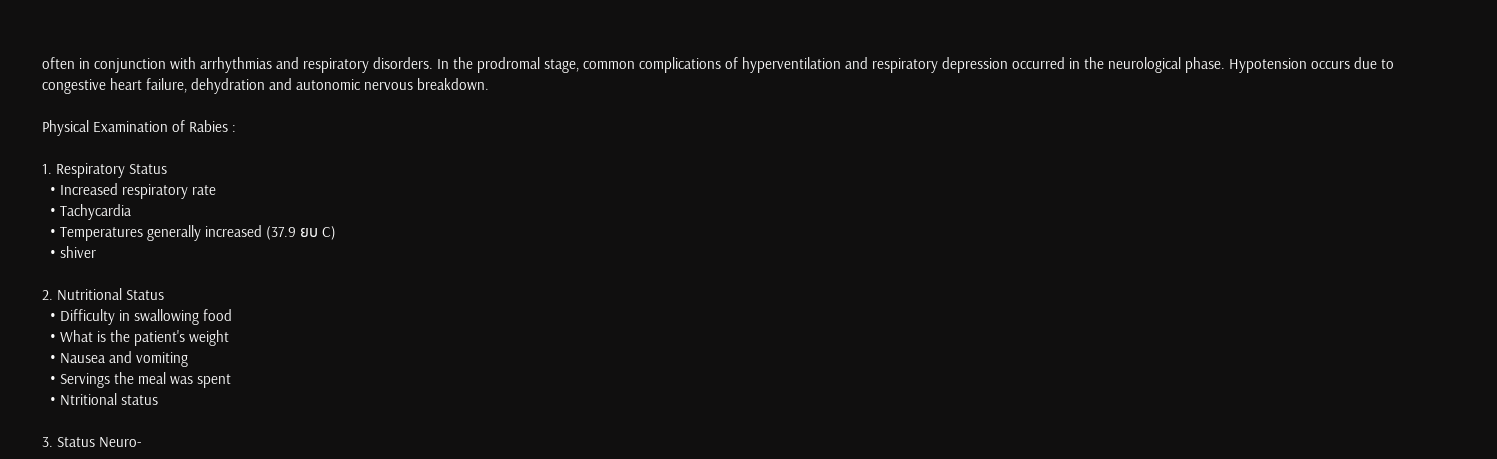often in conjunction with arrhythmias and respiratory disorders. In the prodromal stage, common complications of hyperventilation and respiratory depression occurred in the neurological phase. Hypotension occurs due to congestive heart failure, dehydration and autonomic nervous breakdown.

Physical Examination of Rabies :

1. Respiratory Status
  • Increased respiratory rate
  • Tachycardia
  • Temperatures generally increased (37.9 ยบ C)
  • shiver

2. Nutritional Status
  • Difficulty in swallowing food
  • What is the patient's weight
  • Nausea and vomiting
  • Servings the meal was spent
  • Ntritional status

3. Status Neuro-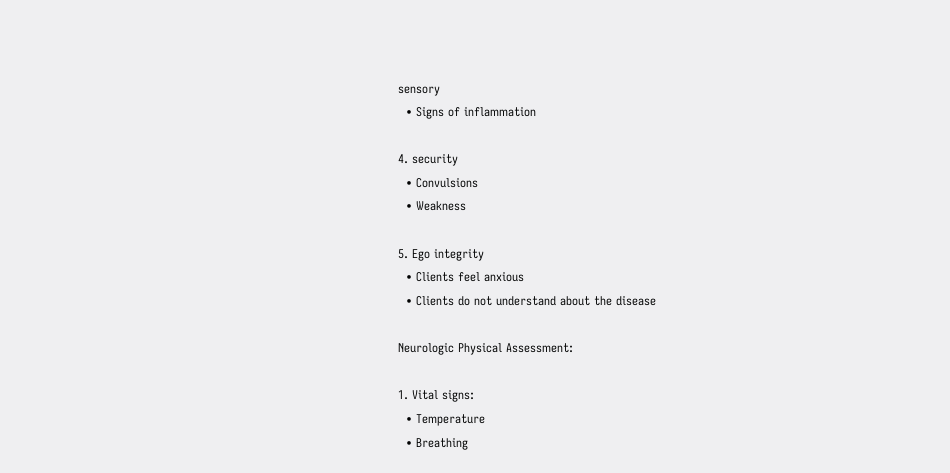sensory
  • Signs of inflammation

4. security
  • Convulsions
  • Weakness

5. Ego integrity
  • Clients feel anxious
  • Clients do not understand about the disease

Neurologic Physical Assessment:

1. Vital signs:
  • Temperature
  • Breathing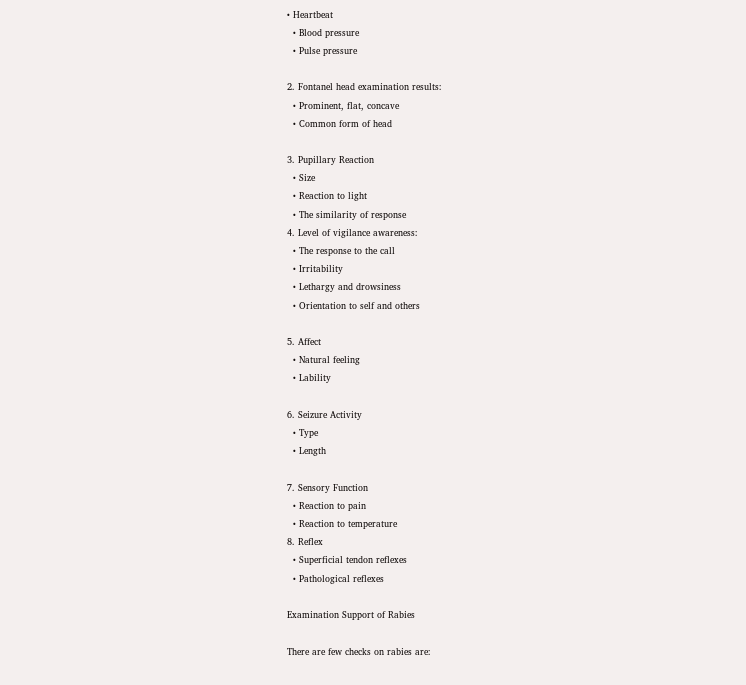• Heartbeat
  • Blood pressure
  • Pulse pressure

2. Fontanel head examination results:
  • Prominent, flat, concave
  • Common form of head

3. Pupillary Reaction
  • Size
  • Reaction to light
  • The similarity of response
4. Level of vigilance awareness:
  • The response to the call
  • Irritability
  • Lethargy and drowsiness
  • Orientation to self and others

5. Affect
  • Natural feeling
  • Lability

6. Seizure Activity
  • Type
  • Length

7. Sensory Function
  • Reaction to pain
  • Reaction to temperature
8. Reflex
  • Superficial tendon reflexes
  • Pathological reflexes

Examination Support of Rabies

There are few checks on rabies are: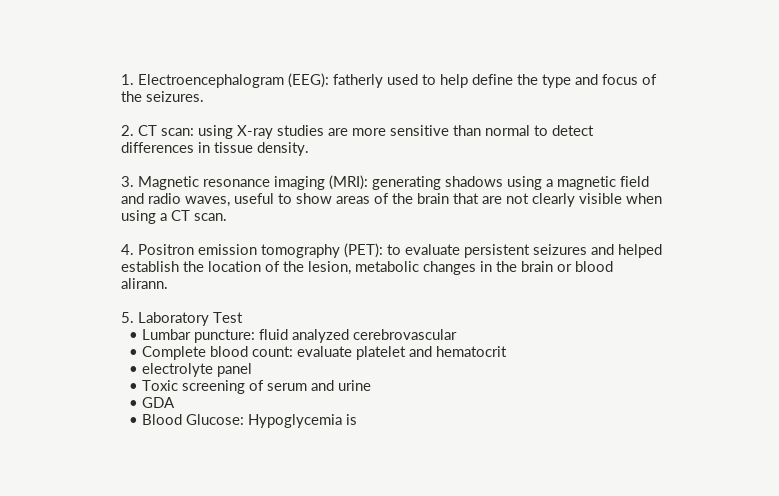1. Electroencephalogram (EEG): fatherly used to help define the type and focus of the seizures.

2. CT scan: using X-ray studies are more sensitive than normal to detect differences in tissue density.

3. Magnetic resonance imaging (MRI): generating shadows using a magnetic field and radio waves, useful to show areas of the brain that are not clearly visible when using a CT scan.

4. Positron emission tomography (PET): to evaluate persistent seizures and helped establish the location of the lesion, metabolic changes in the brain or blood alirann.

5. Laboratory Test
  • Lumbar puncture: fluid analyzed cerebrovascular
  • Complete blood count: evaluate platelet and hematocrit
  • electrolyte panel
  • Toxic screening of serum and urine
  • GDA
  • Blood Glucose: Hypoglycemia is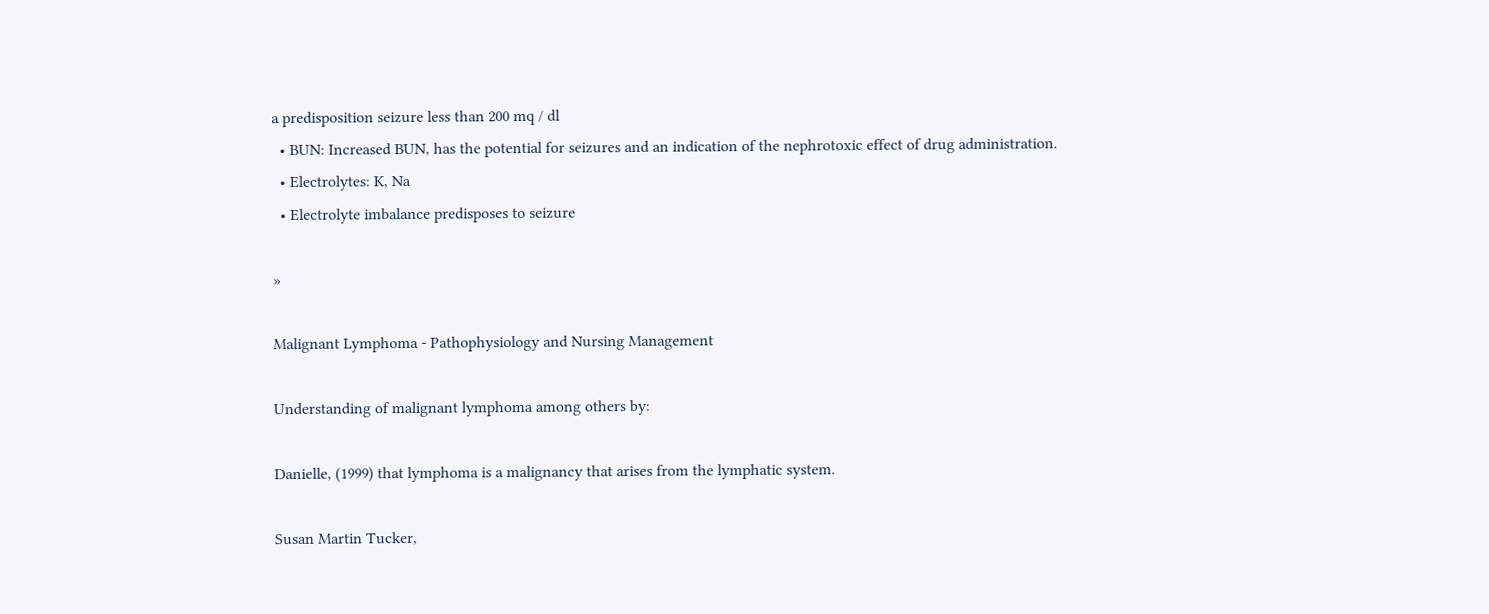a predisposition seizure less than 200 mq / dl
  • BUN: Increased BUN, has the potential for seizures and an indication of the nephrotoxic effect of drug administration.
  • Electrolytes: K, Na
  • Electrolyte imbalance predisposes to seizure

»

Malignant Lymphoma - Pathophysiology and Nursing Management

Understanding of malignant lymphoma among others by:

Danielle, (1999) that lymphoma is a malignancy that arises from the lymphatic system.

Susan Martin Tucker,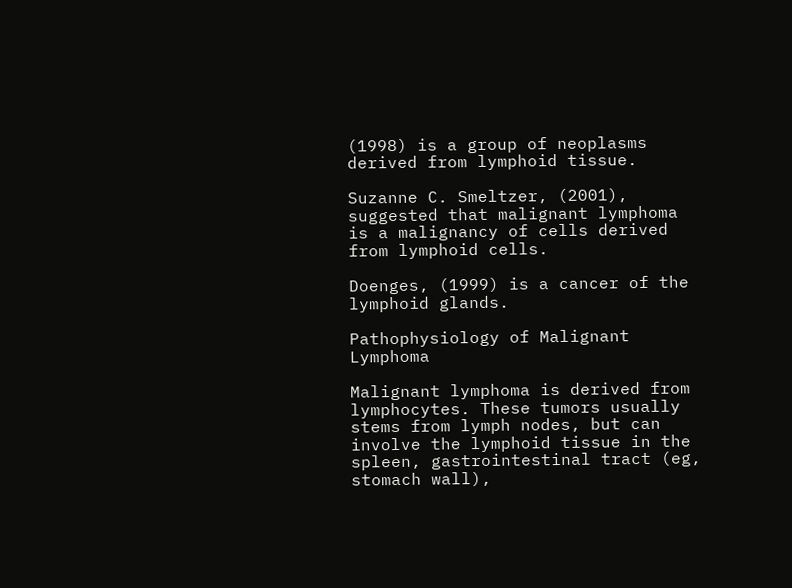(1998) is a group of neoplasms derived from lymphoid tissue.

Suzanne C. Smeltzer, (2001), suggested that malignant lymphoma is a malignancy of cells derived from lymphoid cells.

Doenges, (1999) is a cancer of the lymphoid glands.

Pathophysiology of Malignant Lymphoma

Malignant lymphoma is derived from lymphocytes. These tumors usually stems from lymph nodes, but can involve the lymphoid tissue in the spleen, gastrointestinal tract (eg, stomach wall),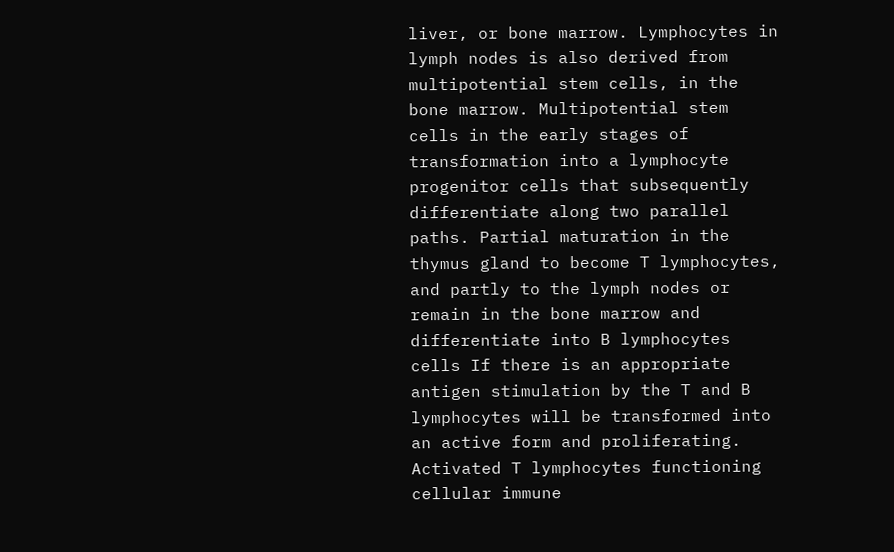liver, or bone marrow. Lymphocytes in lymph nodes is also derived from multipotential stem cells, in the bone marrow. Multipotential stem cells in the early stages of transformation into a lymphocyte progenitor cells that subsequently differentiate along two parallel paths. Partial maturation in the thymus gland to become T lymphocytes, and partly to the lymph nodes or remain in the bone marrow and differentiate into B lymphocytes cells If there is an appropriate antigen stimulation by the T and B lymphocytes will be transformed into an active form and proliferating. Activated T lymphocytes functioning cellular immune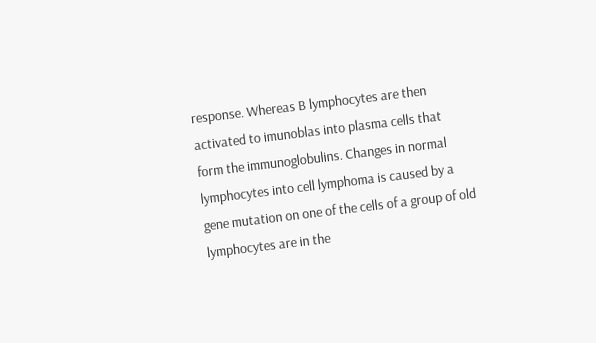response. Whereas B lymphocytes are then activated to imunoblas into plasma cells that form the immunoglobulins. Changes in normal lymphocytes into cell lymphoma is caused by a gene mutation on one of the cells of a group of old lymphocytes are in the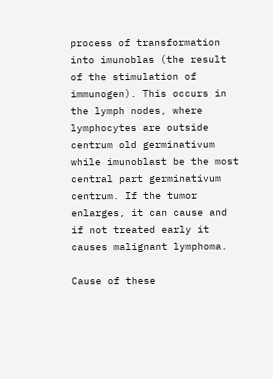process of transformation into imunoblas (the result of the stimulation of immunogen). This occurs in the lymph nodes, where lymphocytes are outside centrum old germinativum while imunoblast be the most central part germinativum centrum. If the tumor enlarges, it can cause and if not treated early it causes malignant lymphoma.

Cause of these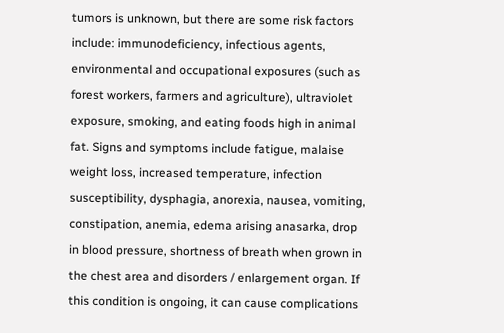tumors is unknown, but there are some risk factors include: immunodeficiency, infectious agents, environmental and occupational exposures (such as forest workers, farmers and agriculture), ultraviolet exposure, smoking, and eating foods high in animal fat. Signs and symptoms include fatigue, malaise weight loss, increased temperature, infection susceptibility, dysphagia, anorexia, nausea, vomiting, constipation, anemia, edema arising anasarka, drop in blood pressure, shortness of breath when grown in the chest area and disorders / enlargement organ. If this condition is ongoing, it can cause complications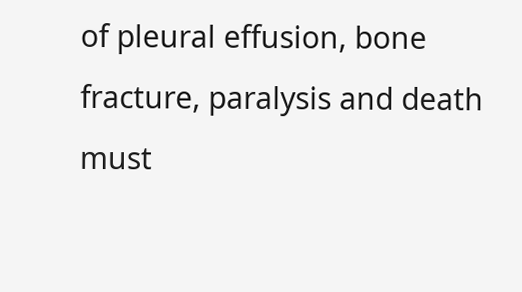of pleural effusion, bone fracture, paralysis and death must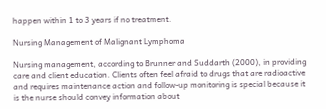happen within 1 to 3 years if no treatment.

Nursing Management of Malignant Lymphoma

Nursing management, according to Brunner and Suddarth (2000), in providing care and client education. Clients often feel afraid to drugs that are radioactive and requires maintenance action and follow-up monitoring is special because it is the nurse should convey information about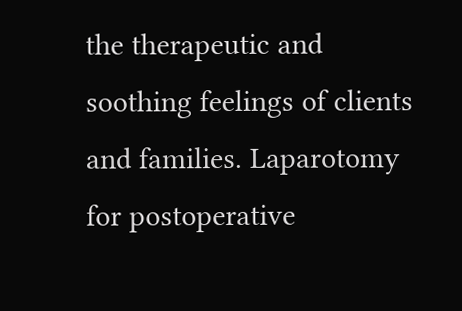the therapeutic and soothing feelings of clients and families. Laparotomy for postoperative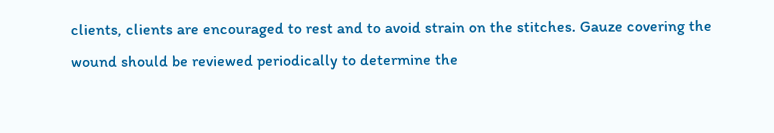clients, clients are encouraged to rest and to avoid strain on the stitches. Gauze covering the wound should be reviewed periodically to determine the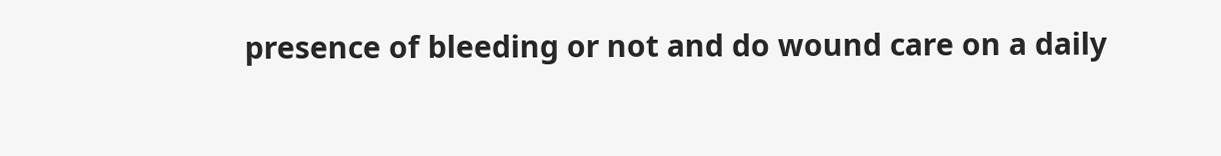presence of bleeding or not and do wound care on a daily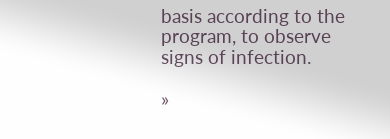basis according to the program, to observe signs of infection.

»